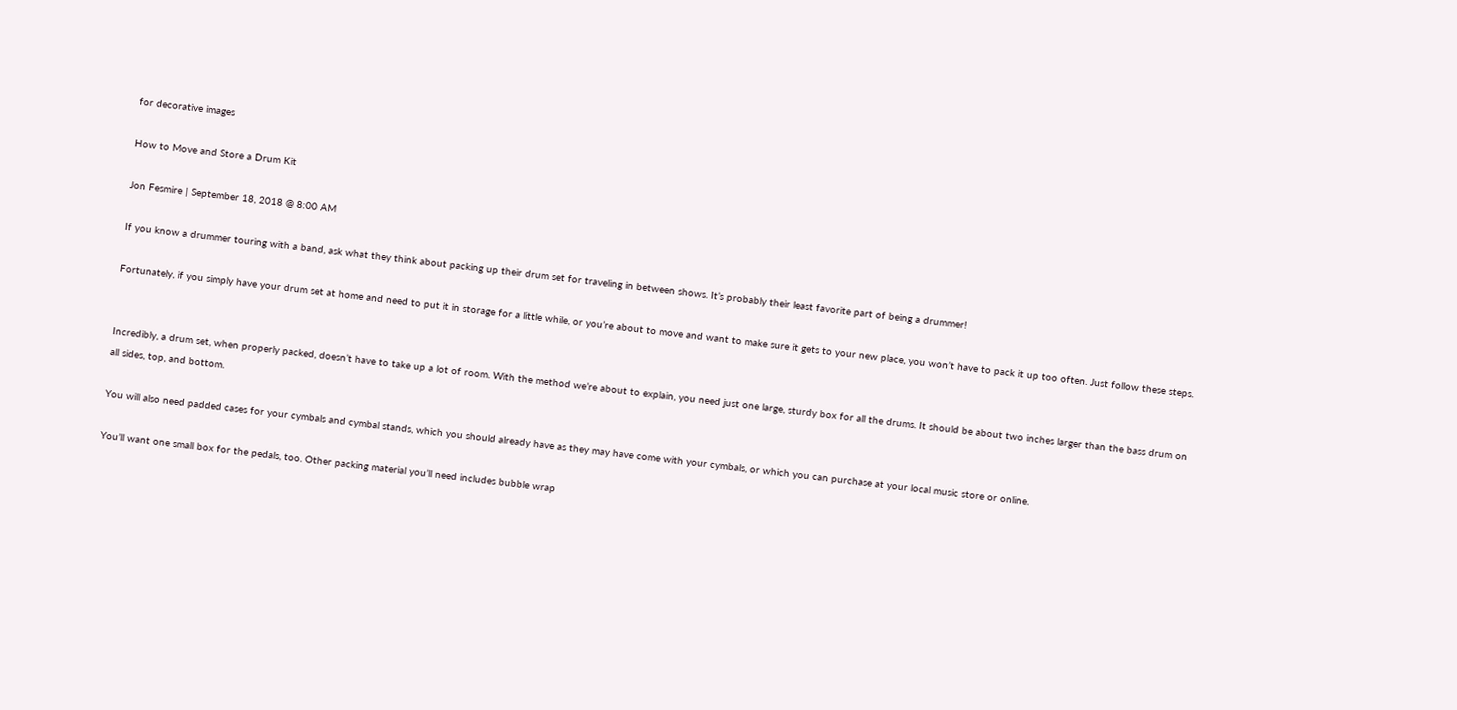for decorative images

How to Move and Store a Drum Kit

Jon Fesmire | September 18, 2018 @ 8:00 AM

If you know a drummer touring with a band, ask what they think about packing up their drum set for traveling in between shows. It’s probably their least favorite part of being a drummer!

Fortunately, if you simply have your drum set at home and need to put it in storage for a little while, or you’re about to move and want to make sure it gets to your new place, you won’t have to pack it up too often. Just follow these steps.


Incredibly, a drum set, when properly packed, doesn’t have to take up a lot of room. With the method we’re about to explain, you need just one large, sturdy box for all the drums. It should be about two inches larger than the bass drum on all sides, top, and bottom.

You will also need padded cases for your cymbals and cymbal stands, which you should already have as they may have come with your cymbals, or which you can purchase at your local music store or online.

You’ll want one small box for the pedals, too. Other packing material you’ll need includes bubble wrap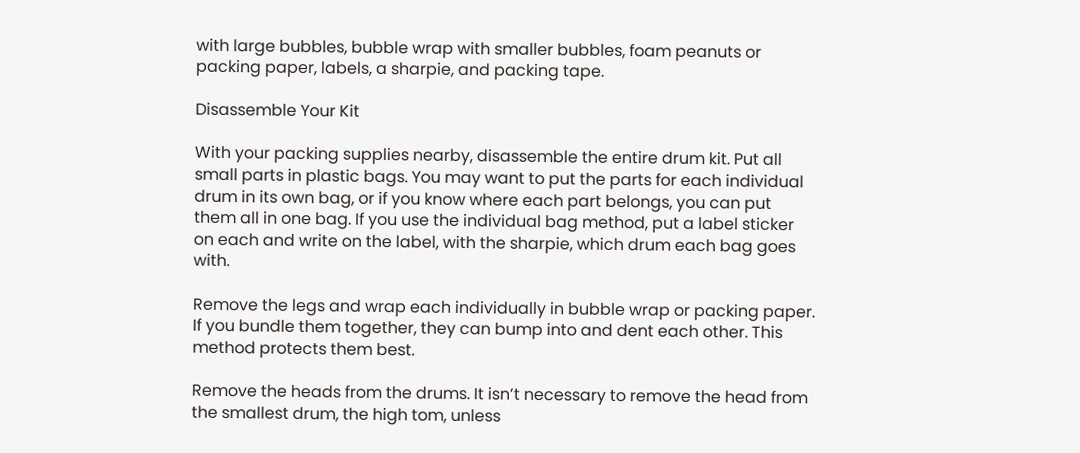with large bubbles, bubble wrap with smaller bubbles, foam peanuts or packing paper, labels, a sharpie, and packing tape.

Disassemble Your Kit

With your packing supplies nearby, disassemble the entire drum kit. Put all small parts in plastic bags. You may want to put the parts for each individual drum in its own bag, or if you know where each part belongs, you can put them all in one bag. If you use the individual bag method, put a label sticker on each and write on the label, with the sharpie, which drum each bag goes with.

Remove the legs and wrap each individually in bubble wrap or packing paper. If you bundle them together, they can bump into and dent each other. This method protects them best.

Remove the heads from the drums. It isn’t necessary to remove the head from the smallest drum, the high tom, unless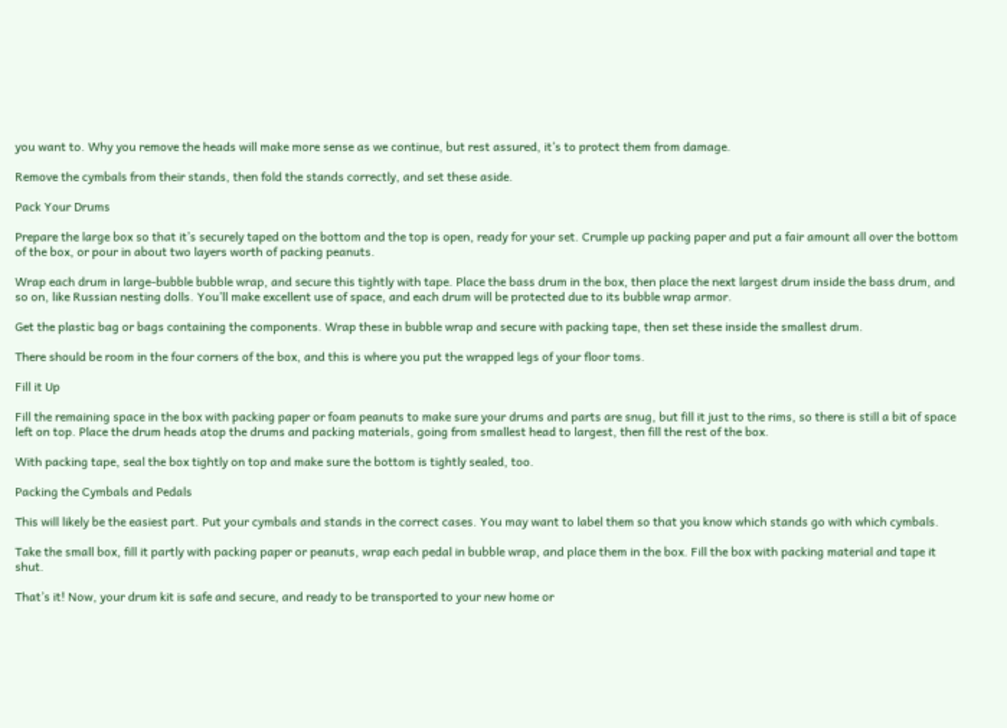you want to. Why you remove the heads will make more sense as we continue, but rest assured, it’s to protect them from damage.

Remove the cymbals from their stands, then fold the stands correctly, and set these aside.

Pack Your Drums

Prepare the large box so that it’s securely taped on the bottom and the top is open, ready for your set. Crumple up packing paper and put a fair amount all over the bottom of the box, or pour in about two layers worth of packing peanuts.

Wrap each drum in large-bubble bubble wrap, and secure this tightly with tape. Place the bass drum in the box, then place the next largest drum inside the bass drum, and so on, like Russian nesting dolls. You’ll make excellent use of space, and each drum will be protected due to its bubble wrap armor.

Get the plastic bag or bags containing the components. Wrap these in bubble wrap and secure with packing tape, then set these inside the smallest drum.

There should be room in the four corners of the box, and this is where you put the wrapped legs of your floor toms.

Fill it Up

Fill the remaining space in the box with packing paper or foam peanuts to make sure your drums and parts are snug, but fill it just to the rims, so there is still a bit of space left on top. Place the drum heads atop the drums and packing materials, going from smallest head to largest, then fill the rest of the box.

With packing tape, seal the box tightly on top and make sure the bottom is tightly sealed, too.

Packing the Cymbals and Pedals

This will likely be the easiest part. Put your cymbals and stands in the correct cases. You may want to label them so that you know which stands go with which cymbals.

Take the small box, fill it partly with packing paper or peanuts, wrap each pedal in bubble wrap, and place them in the box. Fill the box with packing material and tape it shut.

That’s it! Now, your drum kit is safe and secure, and ready to be transported to your new home or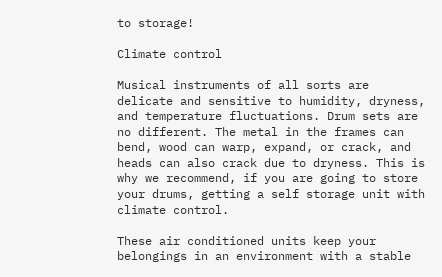to storage!

Climate control

Musical instruments of all sorts are delicate and sensitive to humidity, dryness, and temperature fluctuations. Drum sets are no different. The metal in the frames can bend, wood can warp, expand, or crack, and heads can also crack due to dryness. This is why we recommend, if you are going to store your drums, getting a self storage unit with climate control.

These air conditioned units keep your belongings in an environment with a stable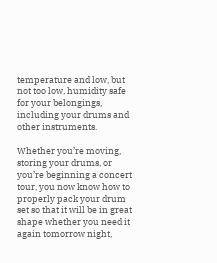temperature and low, but not too low, humidity safe for your belongings, including your drums and other instruments.

Whether you’re moving, storing your drums, or you’re beginning a concert tour, you now know how to properly pack your drum set so that it will be in great shape whether you need it again tomorrow night,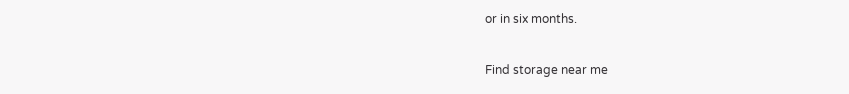or in six months.

Find storage near me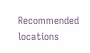Recommended locations